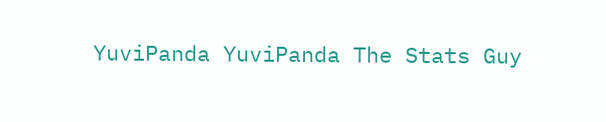YuviPanda YuviPanda The Stats Guy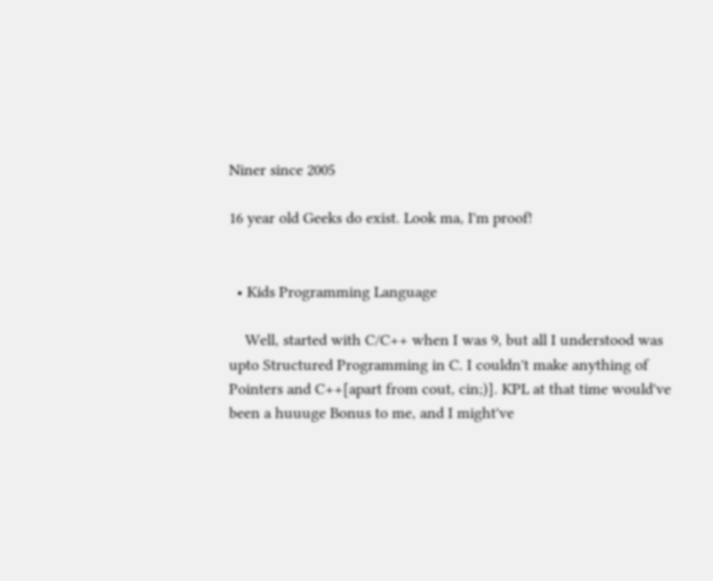Niner since 2005

16 year old Geeks do exist. Look ma, I'm proof!


  • Kids Programming Language

    Well, started with C/C++ when I was 9, but all I understood was upto Structured Programming in C. I couldn't make anything of Pointers and C++[apart from cout, cin;)]. KPL at that time would've been a huuuge Bonus to me, and I might've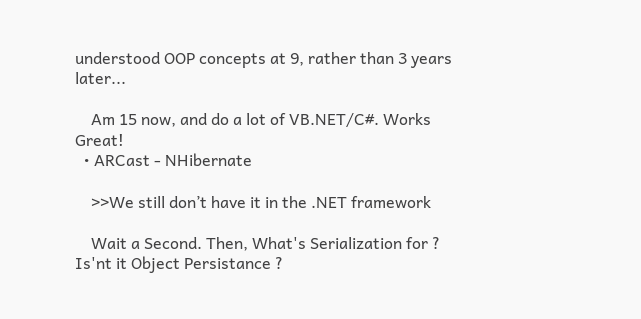understood OOP concepts at 9, rather than 3 years later...

    Am 15 now, and do a lot of VB.NET/C#. Works Great!
  • ARCast - NHibernate

    >>We still don’t have it in the .NET framework

    Wait a Second. Then, What's Serialization for ? Is'nt it Object Persistance ?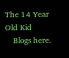The 14 Year Old Kid
    Blogs here.